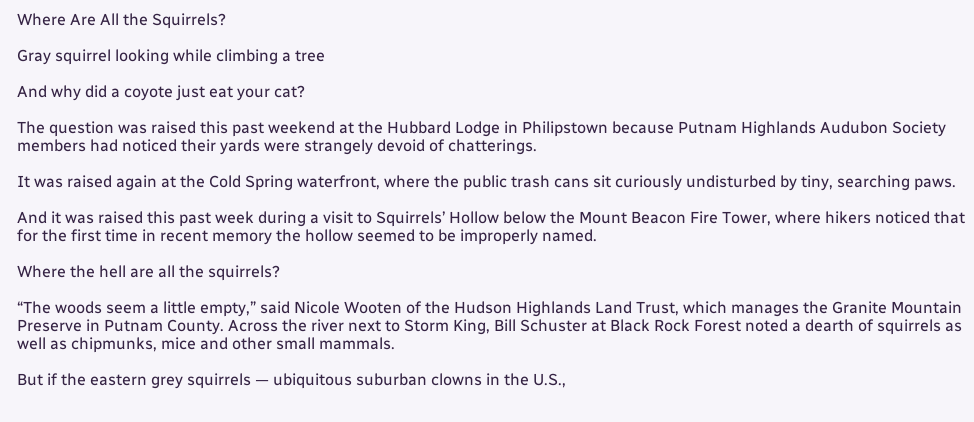Where Are All the Squirrels?

Gray squirrel looking while climbing a tree

And why did a coyote just eat your cat?

The question was raised this past weekend at the Hubbard Lodge in Philipstown because Putnam Highlands Audubon Society members had noticed their yards were strangely devoid of chatterings.

It was raised again at the Cold Spring waterfront, where the public trash cans sit curiously undisturbed by tiny, searching paws.

And it was raised this past week during a visit to Squirrels’ Hollow below the Mount Beacon Fire Tower, where hikers noticed that for the first time in recent memory the hollow seemed to be improperly named.

Where the hell are all the squirrels?

“The woods seem a little empty,” said Nicole Wooten of the Hudson Highlands Land Trust, which manages the Granite Mountain Preserve in Putnam County. Across the river next to Storm King, Bill Schuster at Black Rock Forest noted a dearth of squirrels as well as chipmunks, mice and other small mammals.

But if the eastern grey squirrels — ubiquitous suburban clowns in the U.S.,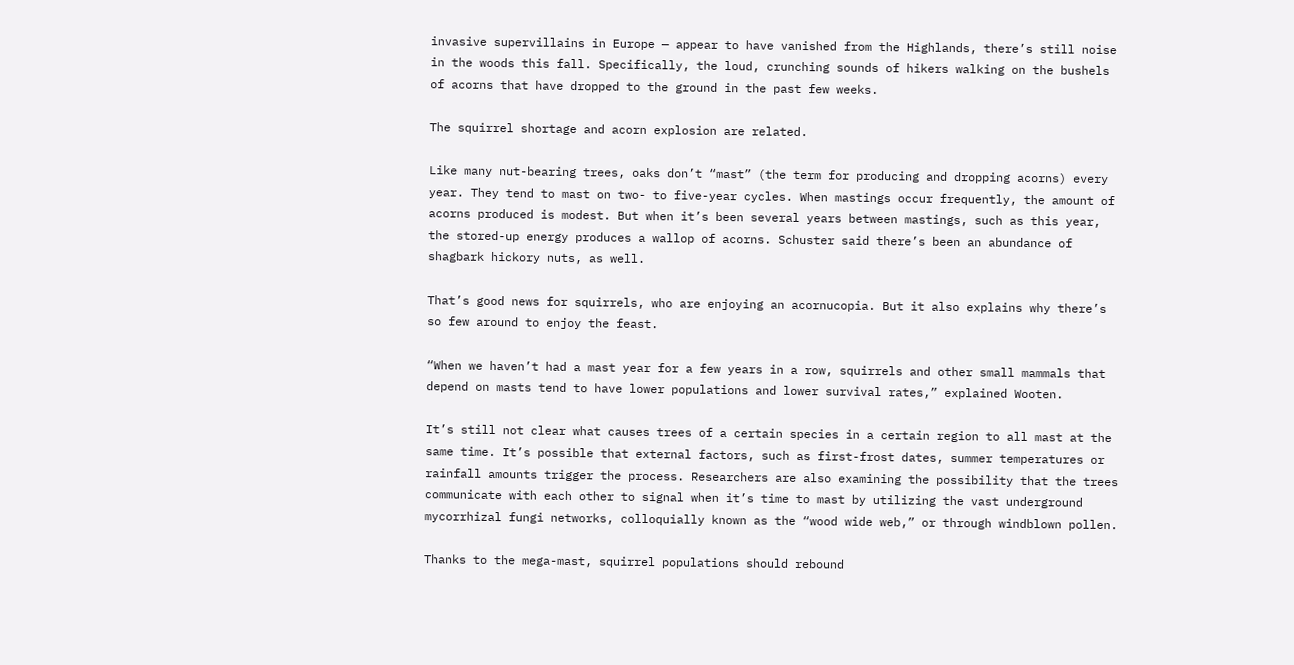invasive supervillains in Europe — appear to have vanished from the Highlands, there’s still noise in the woods this fall. Specifically, the loud, crunching sounds of hikers walking on the bushels of acorns that have dropped to the ground in the past few weeks.

The squirrel shortage and acorn explosion are related.

Like many nut-bearing trees, oaks don’t “mast” (the term for producing and dropping acorns) every year. They tend to mast on two- to five-year cycles. When mastings occur frequently, the amount of acorns produced is modest. But when it’s been several years between mastings, such as this year, the stored-up energy produces a wallop of acorns. Schuster said there’s been an abundance of shagbark hickory nuts, as well.

That’s good news for squirrels, who are enjoying an acornucopia. But it also explains why there’s so few around to enjoy the feast.

“When we haven’t had a mast year for a few years in a row, squirrels and other small mammals that depend on masts tend to have lower populations and lower survival rates,” explained Wooten.

It’s still not clear what causes trees of a certain species in a certain region to all mast at the same time. It’s possible that external factors, such as first-frost dates, summer temperatures or rainfall amounts trigger the process. Researchers are also examining the possibility that the trees communicate with each other to signal when it’s time to mast by utilizing the vast underground mycorrhizal fungi networks, colloquially known as the “wood wide web,” or through windblown pollen.

Thanks to the mega-mast, squirrel populations should rebound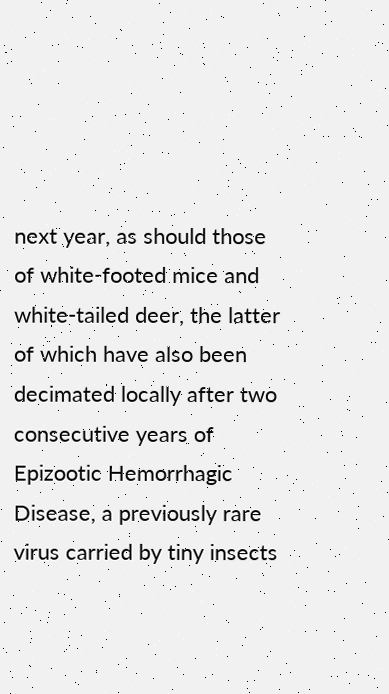next year, as should those of white-footed mice and white-tailed deer, the latter of which have also been decimated locally after two consecutive years of Epizootic Hemorrhagic Disease, a previously rare virus carried by tiny insects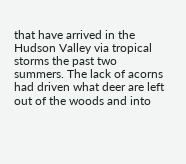that have arrived in the Hudson Valley via tropical storms the past two summers. The lack of acorns had driven what deer are left out of the woods and into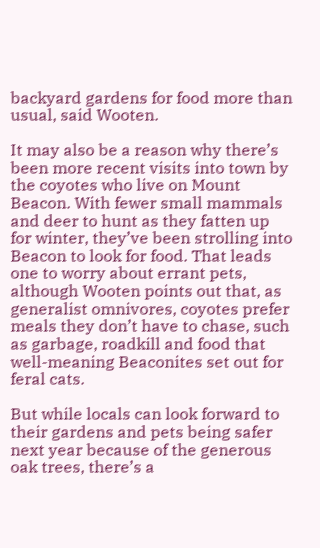backyard gardens for food more than usual, said Wooten.

It may also be a reason why there’s been more recent visits into town by the coyotes who live on Mount Beacon. With fewer small mammals and deer to hunt as they fatten up for winter, they’ve been strolling into Beacon to look for food. That leads one to worry about errant pets, although Wooten points out that, as generalist omnivores, coyotes prefer meals they don’t have to chase, such as garbage, roadkill and food that well-meaning Beaconites set out for feral cats.

But while locals can look forward to their gardens and pets being safer next year because of the generous oak trees, there’s a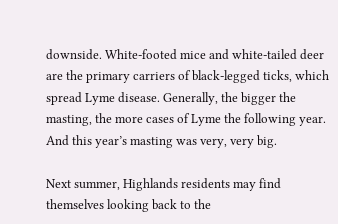downside. White-footed mice and white-tailed deer are the primary carriers of black-legged ticks, which spread Lyme disease. Generally, the bigger the masting, the more cases of Lyme the following year. And this year’s masting was very, very big.

Next summer, Highlands residents may find themselves looking back to the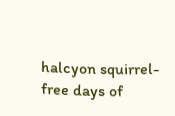halcyon squirrel-free days of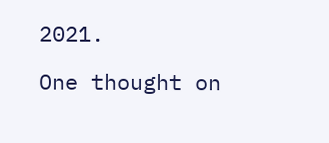2021.

One thought on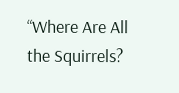“Where Are All the Squirrels?